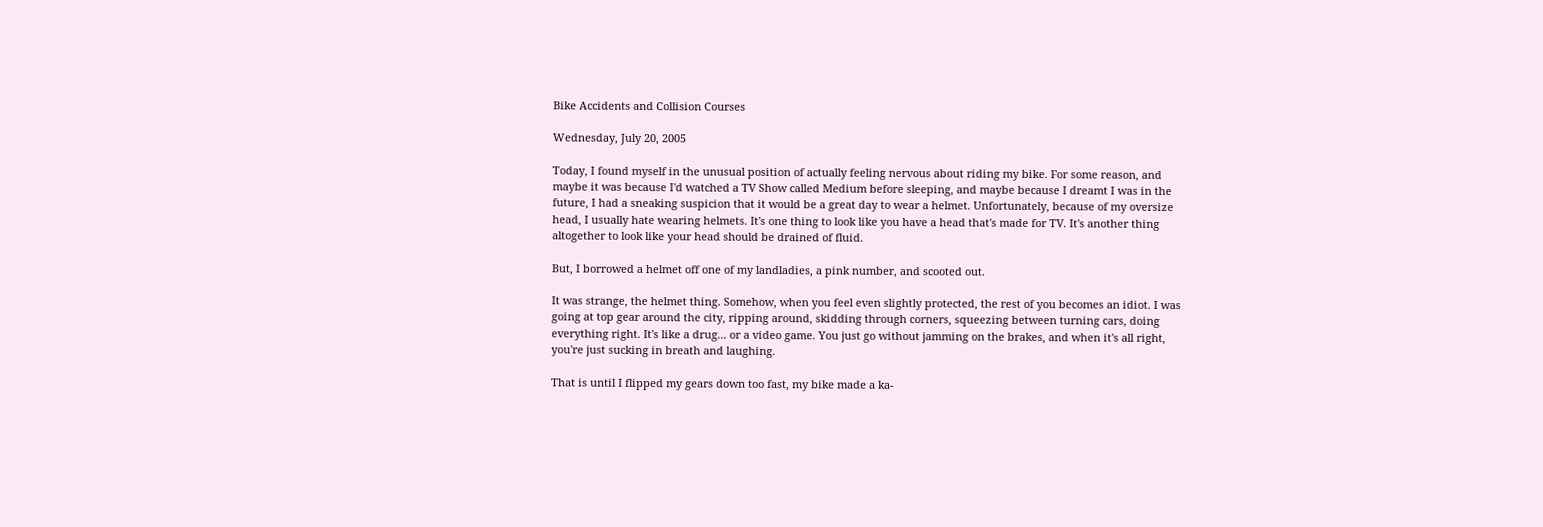Bike Accidents and Collision Courses

Wednesday, July 20, 2005

Today, I found myself in the unusual position of actually feeling nervous about riding my bike. For some reason, and maybe it was because I'd watched a TV Show called Medium before sleeping, and maybe because I dreamt I was in the future, I had a sneaking suspicion that it would be a great day to wear a helmet. Unfortunately, because of my oversize head, I usually hate wearing helmets. It's one thing to look like you have a head that's made for TV. It's another thing altogether to look like your head should be drained of fluid.

But, I borrowed a helmet off one of my landladies, a pink number, and scooted out.

It was strange, the helmet thing. Somehow, when you feel even slightly protected, the rest of you becomes an idiot. I was going at top gear around the city, ripping around, skidding through corners, squeezing between turning cars, doing everything right. It's like a drug... or a video game. You just go without jamming on the brakes, and when it's all right, you're just sucking in breath and laughing.

That is until I flipped my gears down too fast, my bike made a ka-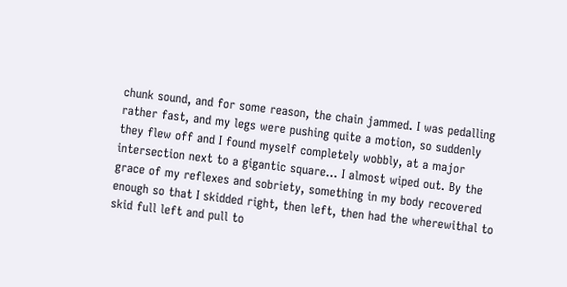chunk sound, and for some reason, the chain jammed. I was pedalling rather fast, and my legs were pushing quite a motion, so suddenly they flew off and I found myself completely wobbly, at a major intersection next to a gigantic square... I almost wiped out. By the grace of my reflexes and sobriety, something in my body recovered enough so that I skidded right, then left, then had the wherewithal to skid full left and pull to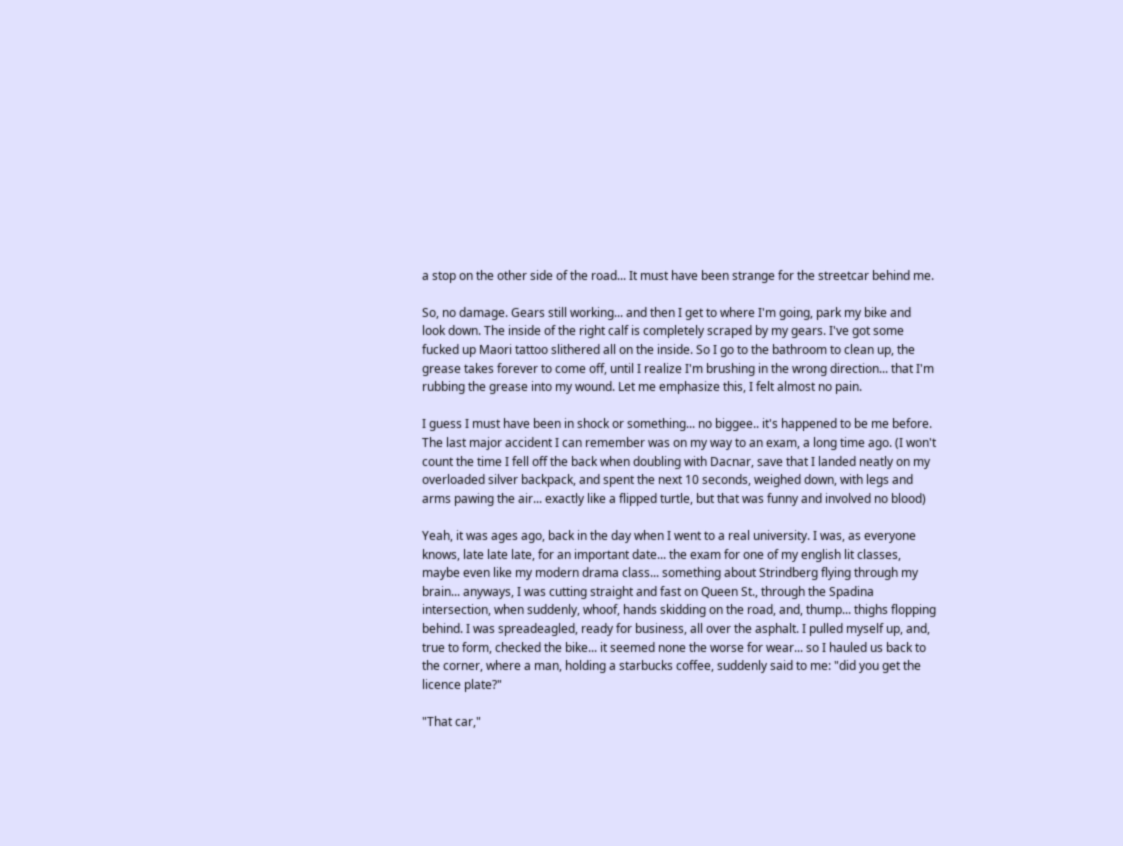a stop on the other side of the road... It must have been strange for the streetcar behind me.

So, no damage. Gears still working... and then I get to where I'm going, park my bike and look down. The inside of the right calf is completely scraped by my gears. I've got some fucked up Maori tattoo slithered all on the inside. So I go to the bathroom to clean up, the grease takes forever to come off, until I realize I'm brushing in the wrong direction... that I'm rubbing the grease into my wound. Let me emphasize this, I felt almost no pain.

I guess I must have been in shock or something... no biggee.. it's happened to be me before. The last major accident I can remember was on my way to an exam, a long time ago. (I won't count the time I fell off the back when doubling with Dacnar, save that I landed neatly on my overloaded silver backpack, and spent the next 10 seconds, weighed down, with legs and arms pawing the air... exactly like a flipped turtle, but that was funny and involved no blood)

Yeah, it was ages ago, back in the day when I went to a real university. I was, as everyone knows, late late late, for an important date... the exam for one of my english lit classes, maybe even like my modern drama class... something about Strindberg flying through my brain... anyways, I was cutting straight and fast on Queen St., through the Spadina intersection, when suddenly, whoof, hands skidding on the road, and, thump... thighs flopping behind. I was spreadeagled, ready for business, all over the asphalt. I pulled myself up, and, true to form, checked the bike... it seemed none the worse for wear... so I hauled us back to the corner, where a man, holding a starbucks coffee, suddenly said to me: "did you get the licence plate?"

"That car,"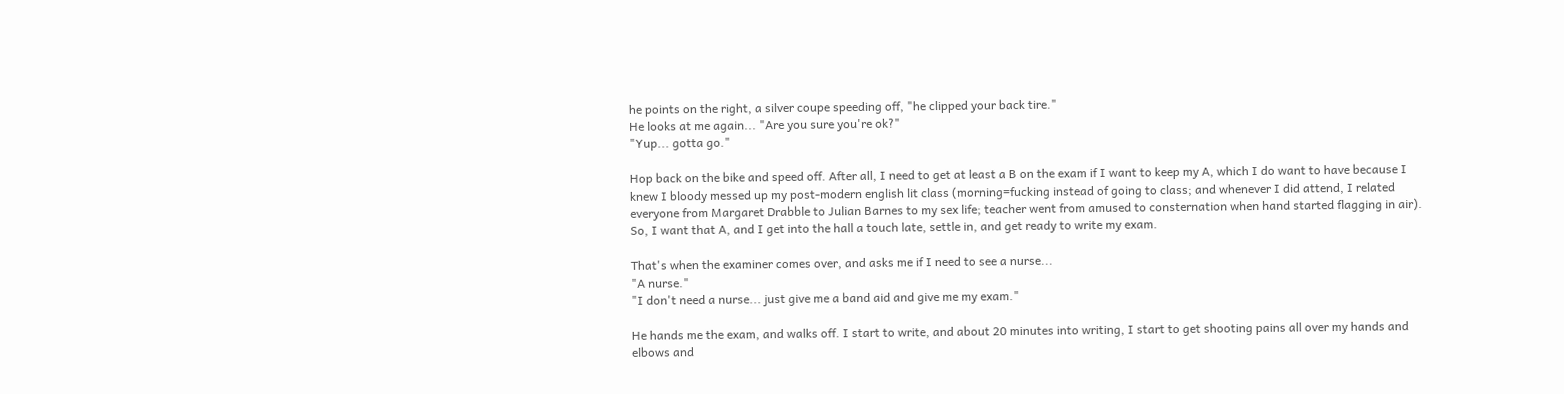he points on the right, a silver coupe speeding off, "he clipped your back tire."
He looks at me again... "Are you sure you're ok?"
"Yup... gotta go."

Hop back on the bike and speed off. After all, I need to get at least a B on the exam if I want to keep my A, which I do want to have because I knew I bloody messed up my post-modern english lit class (morning=fucking instead of going to class; and whenever I did attend, I related everyone from Margaret Drabble to Julian Barnes to my sex life; teacher went from amused to consternation when hand started flagging in air). So, I want that A, and I get into the hall a touch late, settle in, and get ready to write my exam.

That's when the examiner comes over, and asks me if I need to see a nurse...
"A nurse."
"I don't need a nurse... just give me a band aid and give me my exam."

He hands me the exam, and walks off. I start to write, and about 20 minutes into writing, I start to get shooting pains all over my hands and elbows and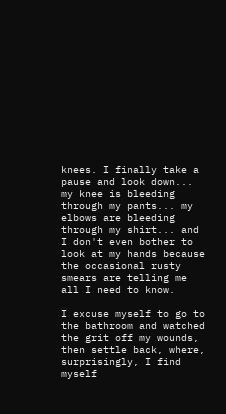knees. I finally take a pause and look down... my knee is bleeding through my pants... my elbows are bleeding through my shirt... and I don't even bother to look at my hands because the occasional rusty smears are telling me all I need to know.

I excuse myself to go to the bathroom and watched the grit off my wounds, then settle back, where, surprisingly, I find myself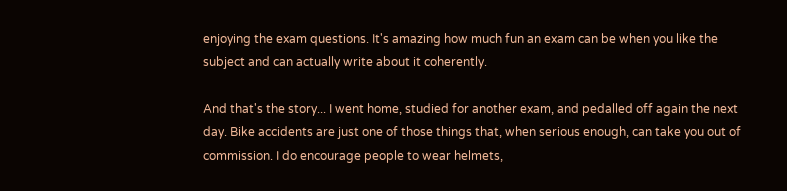enjoying the exam questions. It's amazing how much fun an exam can be when you like the subject and can actually write about it coherently.

And that's the story... I went home, studied for another exam, and pedalled off again the next day. Bike accidents are just one of those things that, when serious enough, can take you out of commission. I do encourage people to wear helmets,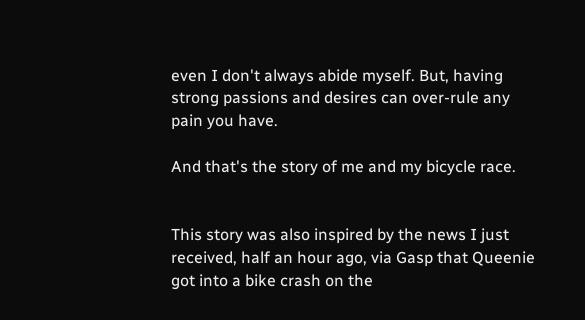even I don't always abide myself. But, having strong passions and desires can over-rule any pain you have.

And that's the story of me and my bicycle race.


This story was also inspired by the news I just received, half an hour ago, via Gasp that Queenie got into a bike crash on the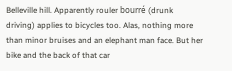Belleville hill. Apparently rouler bourré (drunk driving) applies to bicycles too. Alas, nothing more than minor bruises and an elephant man face. But her bike and the back of that car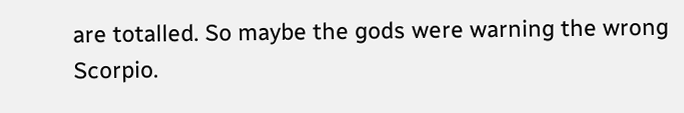are totalled. So maybe the gods were warning the wrong Scorpio.